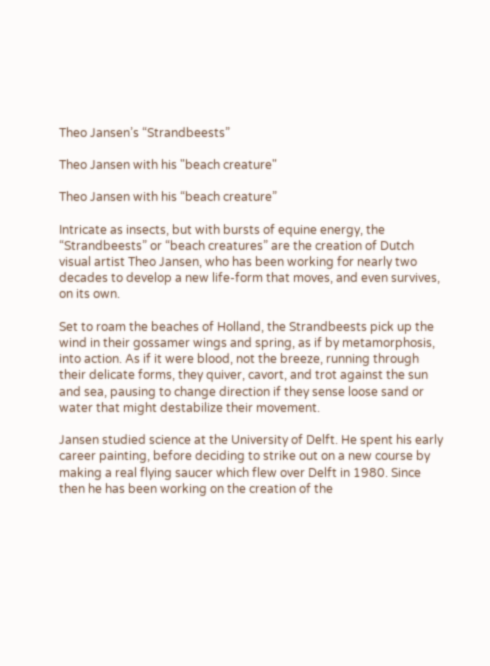Theo Jansen’s “Strandbeests”

Theo Jansen with his "beach creature"

Theo Jansen with his “beach creature”

Intricate as insects, but with bursts of equine energy, the “Strandbeests” or “beach creatures” are the creation of Dutch visual artist Theo Jansen, who has been working for nearly two decades to develop a new life-form that moves, and even survives, on its own.

Set to roam the beaches of Holland, the Strandbeests pick up the wind in their gossamer wings and spring, as if by metamorphosis, into action. As if it were blood, not the breeze, running through their delicate forms, they quiver, cavort, and trot against the sun and sea, pausing to change direction if they sense loose sand or water that might destabilize their movement.

Jansen studied science at the University of Delft. He spent his early career painting, before deciding to strike out on a new course by making a real flying saucer which flew over Delft in 1980. Since then he has been working on the creation of the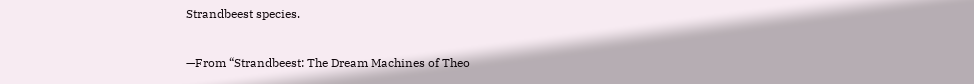Strandbeest species.

—From “Strandbeest: The Dream Machines of Theo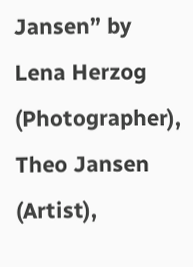Jansen” by Lena Herzog (Photographer), Theo Jansen (Artist),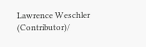Lawrence Weschler (Contributor)/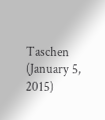Taschen (January 5, 2015)